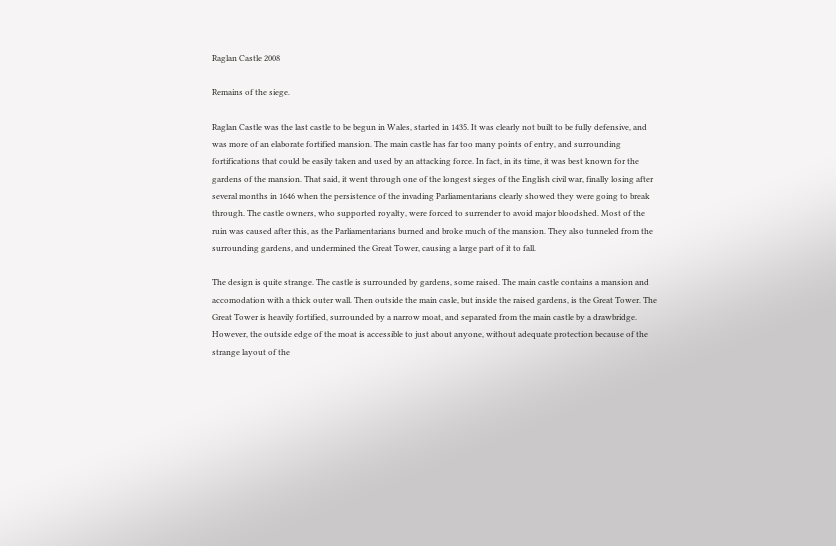Raglan Castle 2008

Remains of the siege.

Raglan Castle was the last castle to be begun in Wales, started in 1435. It was clearly not built to be fully defensive, and was more of an elaborate fortified mansion. The main castle has far too many points of entry, and surrounding fortifications that could be easily taken and used by an attacking force. In fact, in its time, it was best known for the gardens of the mansion. That said, it went through one of the longest sieges of the English civil war, finally losing after several months in 1646 when the persistence of the invading Parliamentarians clearly showed they were going to break through. The castle owners, who supported royalty, were forced to surrender to avoid major bloodshed. Most of the ruin was caused after this, as the Parliamentarians burned and broke much of the mansion. They also tunneled from the surrounding gardens, and undermined the Great Tower, causing a large part of it to fall.

The design is quite strange. The castle is surrounded by gardens, some raised. The main castle contains a mansion and accomodation with a thick outer wall. Then outside the main casle, but inside the raised gardens, is the Great Tower. The Great Tower is heavily fortified, surrounded by a narrow moat, and separated from the main castle by a drawbridge. However, the outside edge of the moat is accessible to just about anyone, without adequate protection because of the strange layout of the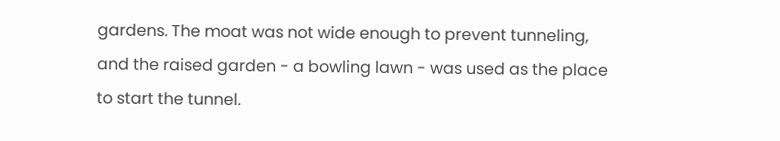gardens. The moat was not wide enough to prevent tunneling, and the raised garden - a bowling lawn - was used as the place to start the tunnel.